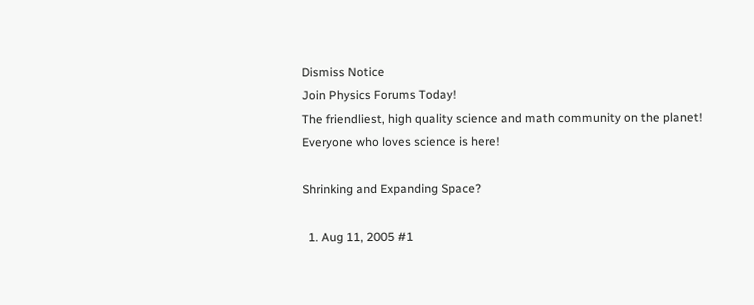Dismiss Notice
Join Physics Forums Today!
The friendliest, high quality science and math community on the planet! Everyone who loves science is here!

Shrinking and Expanding Space?

  1. Aug 11, 2005 #1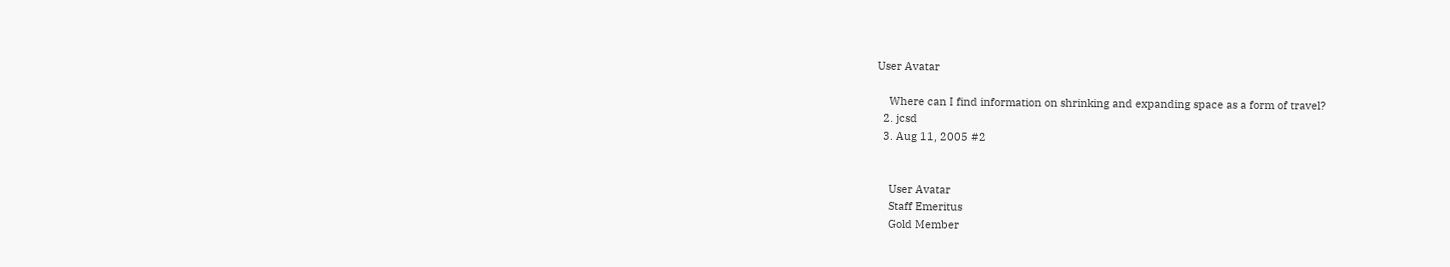User Avatar

    Where can I find information on shrinking and expanding space as a form of travel?
  2. jcsd
  3. Aug 11, 2005 #2


    User Avatar
    Staff Emeritus
    Gold Member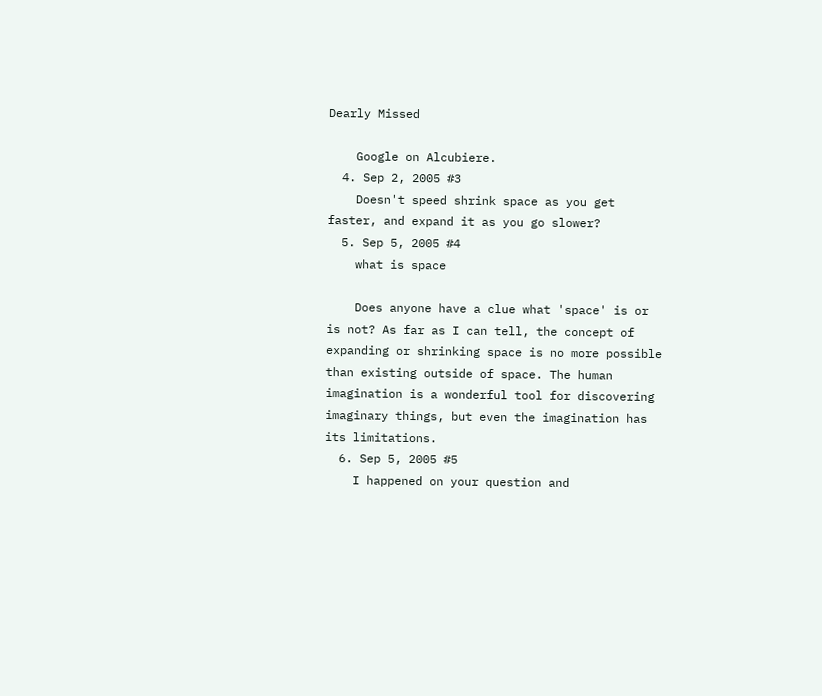Dearly Missed

    Google on Alcubiere.
  4. Sep 2, 2005 #3
    Doesn't speed shrink space as you get faster, and expand it as you go slower?
  5. Sep 5, 2005 #4
    what is space

    Does anyone have a clue what 'space' is or is not? As far as I can tell, the concept of expanding or shrinking space is no more possible than existing outside of space. The human imagination is a wonderful tool for discovering imaginary things, but even the imagination has its limitations.
  6. Sep 5, 2005 #5
    I happened on your question and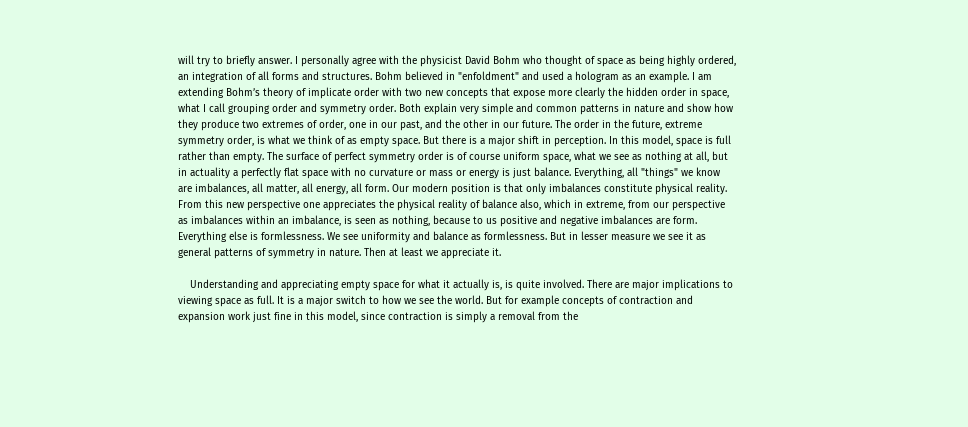will try to briefly answer. I personally agree with the physicist David Bohm who thought of space as being highly ordered, an integration of all forms and structures. Bohm believed in "enfoldment" and used a hologram as an example. I am extending Bohm’s theory of implicate order with two new concepts that expose more clearly the hidden order in space, what I call grouping order and symmetry order. Both explain very simple and common patterns in nature and show how they produce two extremes of order, one in our past, and the other in our future. The order in the future, extreme symmetry order, is what we think of as empty space. But there is a major shift in perception. In this model, space is full rather than empty. The surface of perfect symmetry order is of course uniform space, what we see as nothing at all, but in actuality a perfectly flat space with no curvature or mass or energy is just balance. Everything, all "things" we know are imbalances, all matter, all energy, all form. Our modern position is that only imbalances constitute physical reality. From this new perspective one appreciates the physical reality of balance also, which in extreme, from our perspective as imbalances within an imbalance, is seen as nothing, because to us positive and negative imbalances are form. Everything else is formlessness. We see uniformity and balance as formlessness. But in lesser measure we see it as general patterns of symmetry in nature. Then at least we appreciate it.

    Understanding and appreciating empty space for what it actually is, is quite involved. There are major implications to viewing space as full. It is a major switch to how we see the world. But for example concepts of contraction and expansion work just fine in this model, since contraction is simply a removal from the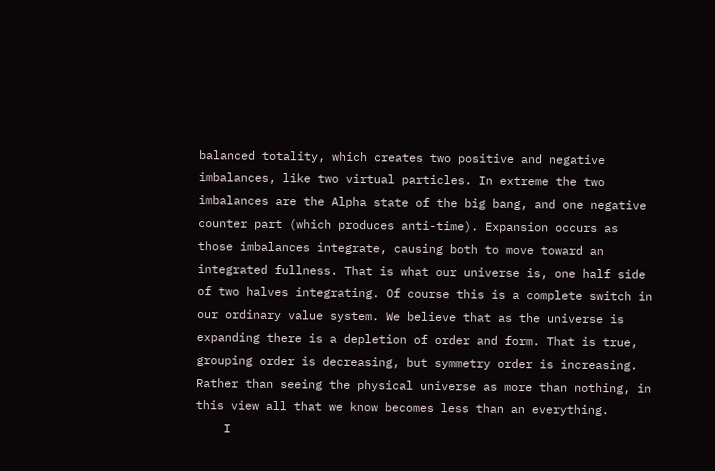balanced totality, which creates two positive and negative imbalances, like two virtual particles. In extreme the two imbalances are the Alpha state of the big bang, and one negative counter part (which produces anti-time). Expansion occurs as those imbalances integrate, causing both to move toward an integrated fullness. That is what our universe is, one half side of two halves integrating. Of course this is a complete switch in our ordinary value system. We believe that as the universe is expanding there is a depletion of order and form. That is true, grouping order is decreasing, but symmetry order is increasing. Rather than seeing the physical universe as more than nothing, in this view all that we know becomes less than an everything.
    I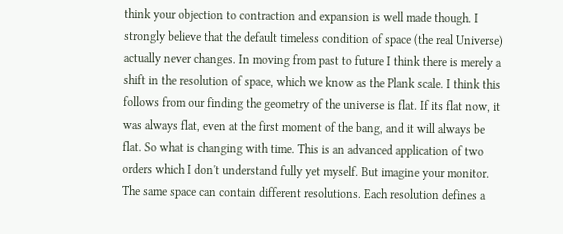think your objection to contraction and expansion is well made though. I strongly believe that the default timeless condition of space (the real Universe) actually never changes. In moving from past to future I think there is merely a shift in the resolution of space, which we know as the Plank scale. I think this follows from our finding the geometry of the universe is flat. If its flat now, it was always flat, even at the first moment of the bang, and it will always be flat. So what is changing with time. This is an advanced application of two orders which I don't understand fully yet myself. But imagine your monitor. The same space can contain different resolutions. Each resolution defines a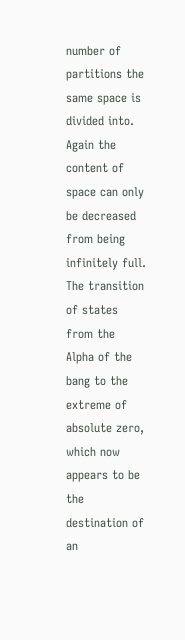number of partitions the same space is divided into. Again the content of space can only be decreased from being infinitely full. The transition of states from the Alpha of the bang to the extreme of absolute zero, which now appears to be the destination of an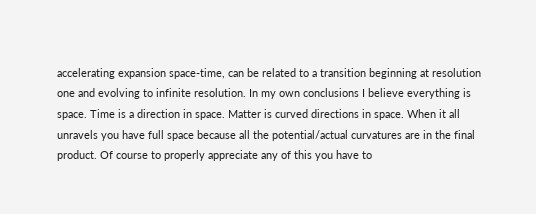accelerating expansion space-time, can be related to a transition beginning at resolution one and evolving to infinite resolution. In my own conclusions I believe everything is space. Time is a direction in space. Matter is curved directions in space. When it all unravels you have full space because all the potential/actual curvatures are in the final product. Of course to properly appreciate any of this you have to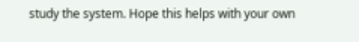study the system. Hope this helps with your own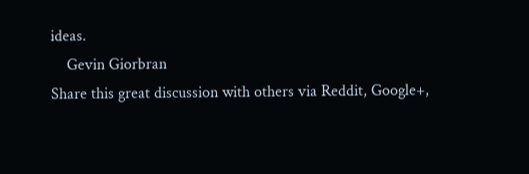ideas.
    Gevin Giorbran
Share this great discussion with others via Reddit, Google+,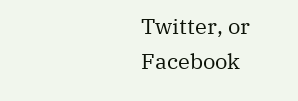Twitter, or Facebook